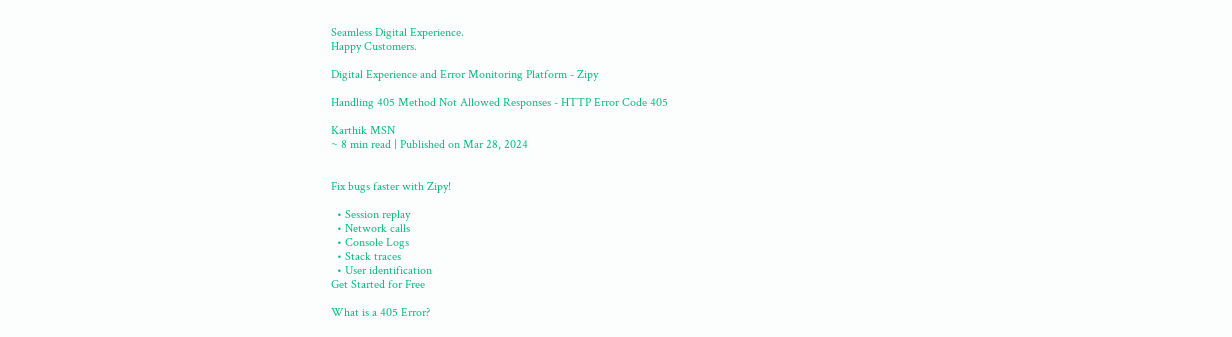Seamless Digital Experience.
Happy Customers.

Digital Experience and Error Monitoring Platform - Zipy

Handling 405 Method Not Allowed Responses - HTTP Error Code 405

Karthik MSN
~ 8 min read | Published on Mar 28, 2024


Fix bugs faster with Zipy!

  • Session replay
  • Network calls
  • Console Logs
  • Stack traces
  • User identification
Get Started for Free

What is a 405 Error?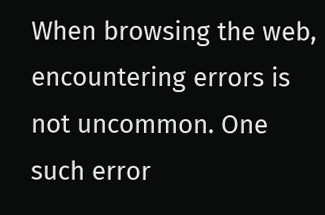When browsing the web, encountering errors is not uncommon. One such error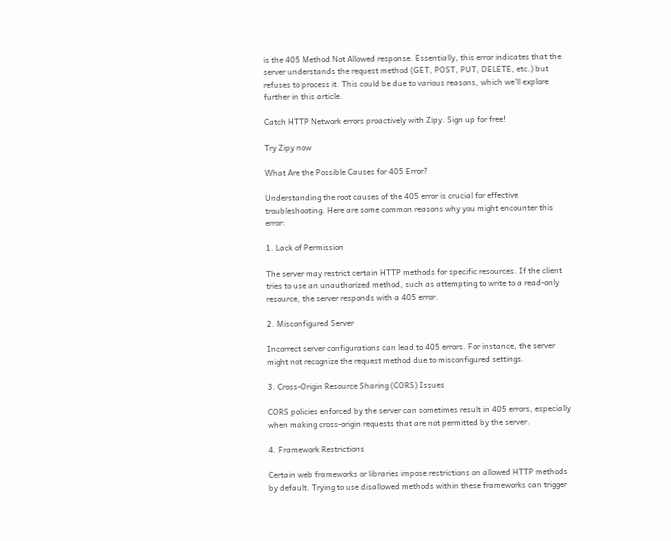is the 405 Method Not Allowed response. Essentially, this error indicates that the server understands the request method (GET, POST, PUT, DELETE, etc.) but refuses to process it. This could be due to various reasons, which we'll explore further in this article.

Catch HTTP Network errors proactively with Zipy. Sign up for free!

Try Zipy now

What Are the Possible Causes for 405 Error?

Understanding the root causes of the 405 error is crucial for effective troubleshooting. Here are some common reasons why you might encounter this error:

1. Lack of Permission

The server may restrict certain HTTP methods for specific resources. If the client tries to use an unauthorized method, such as attempting to write to a read-only resource, the server responds with a 405 error.

2. Misconfigured Server

Incorrect server configurations can lead to 405 errors. For instance, the server might not recognize the request method due to misconfigured settings.

3. Cross-Origin Resource Sharing (CORS) Issues

CORS policies enforced by the server can sometimes result in 405 errors, especially when making cross-origin requests that are not permitted by the server.

4. Framework Restrictions

Certain web frameworks or libraries impose restrictions on allowed HTTP methods by default. Trying to use disallowed methods within these frameworks can trigger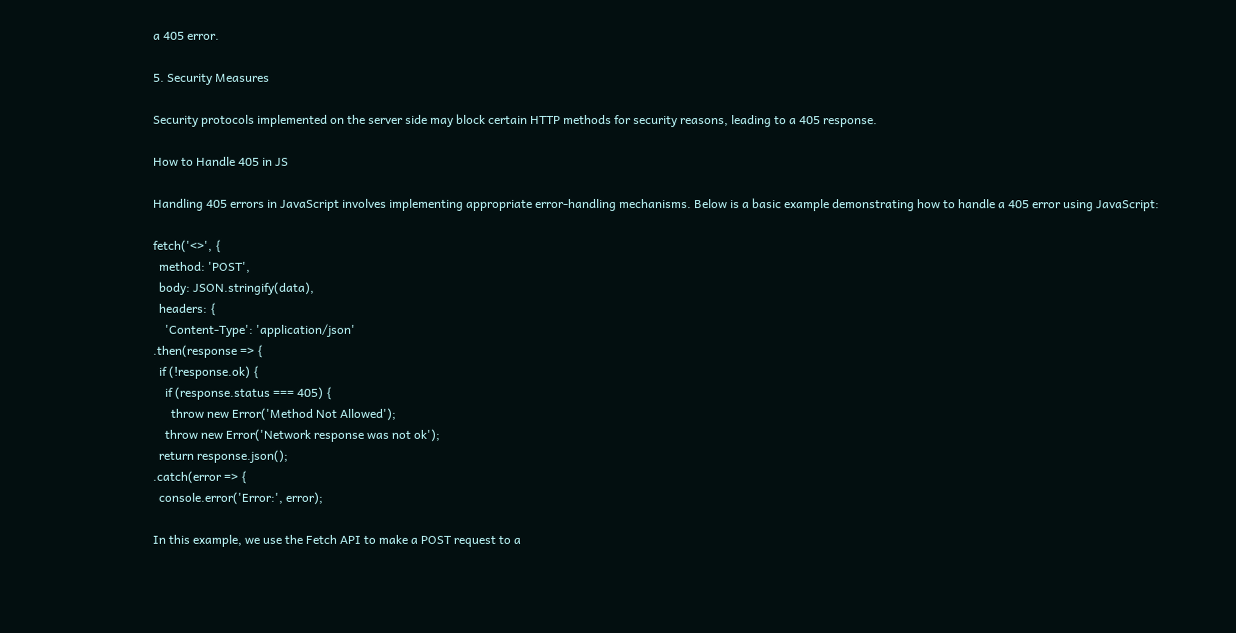a 405 error.

5. Security Measures

Security protocols implemented on the server side may block certain HTTP methods for security reasons, leading to a 405 response.

How to Handle 405 in JS

Handling 405 errors in JavaScript involves implementing appropriate error-handling mechanisms. Below is a basic example demonstrating how to handle a 405 error using JavaScript:

fetch('<>', {
  method: 'POST',
  body: JSON.stringify(data),
  headers: {
    'Content-Type': 'application/json'
.then(response => {
  if (!response.ok) {
    if (response.status === 405) {
      throw new Error('Method Not Allowed');
    throw new Error('Network response was not ok');
  return response.json();
.catch(error => {
  console.error('Error:', error);

In this example, we use the Fetch API to make a POST request to a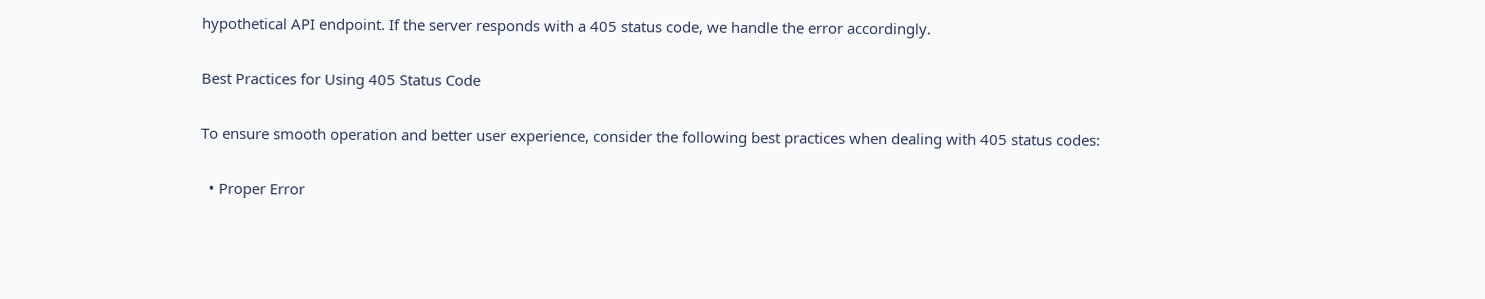hypothetical API endpoint. If the server responds with a 405 status code, we handle the error accordingly.

Best Practices for Using 405 Status Code

To ensure smooth operation and better user experience, consider the following best practices when dealing with 405 status codes:

  • Proper Error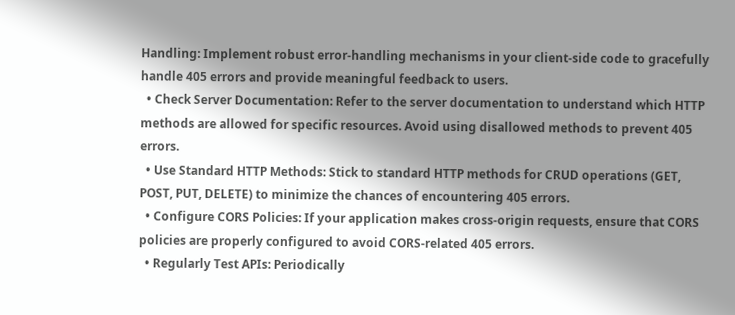Handling: Implement robust error-handling mechanisms in your client-side code to gracefully handle 405 errors and provide meaningful feedback to users.
  • Check Server Documentation: Refer to the server documentation to understand which HTTP methods are allowed for specific resources. Avoid using disallowed methods to prevent 405 errors.
  • Use Standard HTTP Methods: Stick to standard HTTP methods for CRUD operations (GET, POST, PUT, DELETE) to minimize the chances of encountering 405 errors.
  • Configure CORS Policies: If your application makes cross-origin requests, ensure that CORS policies are properly configured to avoid CORS-related 405 errors.
  • Regularly Test APIs: Periodically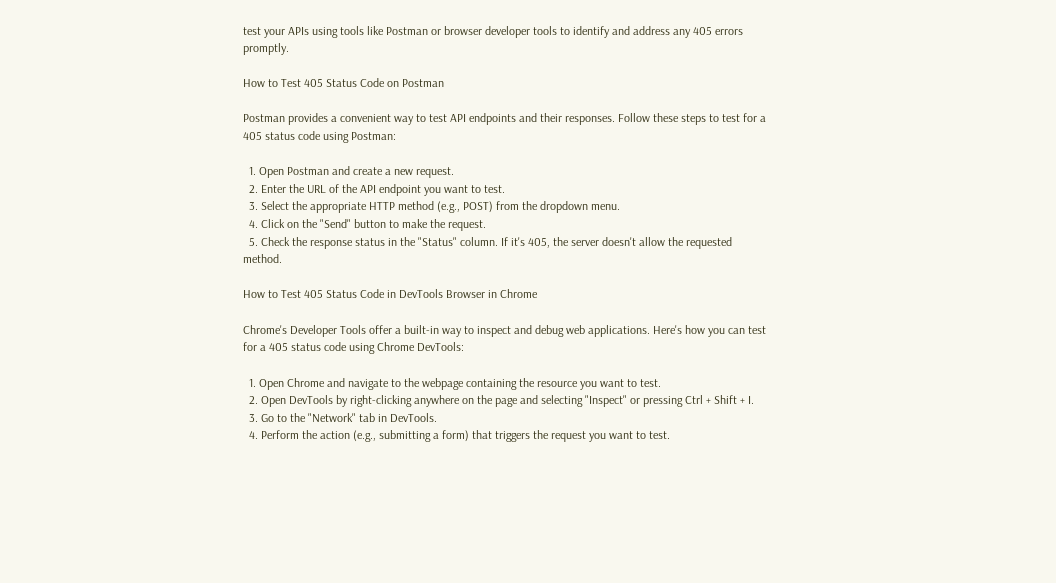test your APIs using tools like Postman or browser developer tools to identify and address any 405 errors promptly.

How to Test 405 Status Code on Postman

Postman provides a convenient way to test API endpoints and their responses. Follow these steps to test for a 405 status code using Postman:

  1. Open Postman and create a new request.
  2. Enter the URL of the API endpoint you want to test.
  3. Select the appropriate HTTP method (e.g., POST) from the dropdown menu.
  4. Click on the "Send" button to make the request.
  5. Check the response status in the "Status" column. If it's 405, the server doesn't allow the requested method.

How to Test 405 Status Code in DevTools Browser in Chrome

Chrome's Developer Tools offer a built-in way to inspect and debug web applications. Here's how you can test for a 405 status code using Chrome DevTools:

  1. Open Chrome and navigate to the webpage containing the resource you want to test.
  2. Open DevTools by right-clicking anywhere on the page and selecting "Inspect" or pressing Ctrl + Shift + I.
  3. Go to the "Network" tab in DevTools.
  4. Perform the action (e.g., submitting a form) that triggers the request you want to test.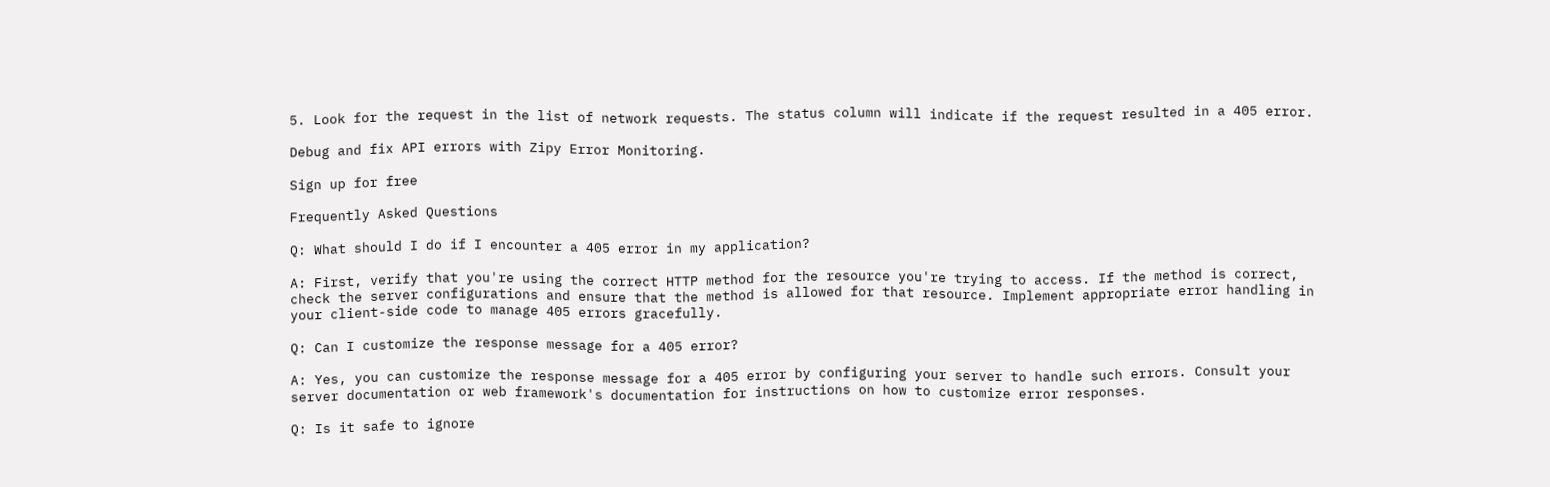5. Look for the request in the list of network requests. The status column will indicate if the request resulted in a 405 error.

Debug and fix API errors with Zipy Error Monitoring.

Sign up for free

Frequently Asked Questions

Q: What should I do if I encounter a 405 error in my application?

A: First, verify that you're using the correct HTTP method for the resource you're trying to access. If the method is correct, check the server configurations and ensure that the method is allowed for that resource. Implement appropriate error handling in your client-side code to manage 405 errors gracefully.

Q: Can I customize the response message for a 405 error?

A: Yes, you can customize the response message for a 405 error by configuring your server to handle such errors. Consult your server documentation or web framework's documentation for instructions on how to customize error responses.

Q: Is it safe to ignore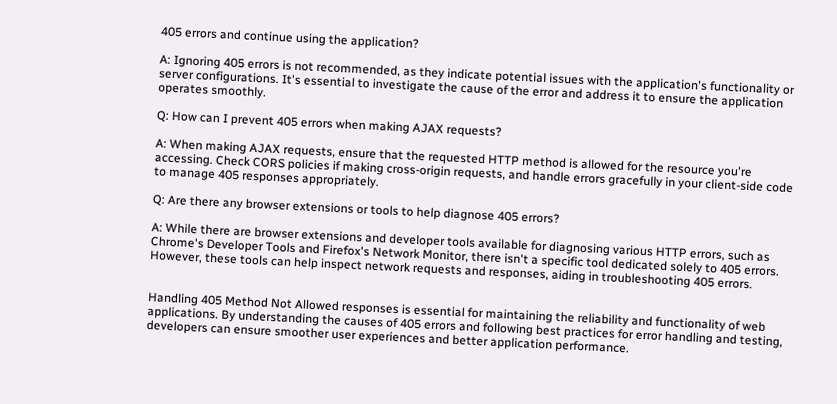405 errors and continue using the application?

A: Ignoring 405 errors is not recommended, as they indicate potential issues with the application's functionality or server configurations. It's essential to investigate the cause of the error and address it to ensure the application operates smoothly.

Q: How can I prevent 405 errors when making AJAX requests?

A: When making AJAX requests, ensure that the requested HTTP method is allowed for the resource you're accessing. Check CORS policies if making cross-origin requests, and handle errors gracefully in your client-side code to manage 405 responses appropriately.

Q: Are there any browser extensions or tools to help diagnose 405 errors?

A: While there are browser extensions and developer tools available for diagnosing various HTTP errors, such as Chrome's Developer Tools and Firefox's Network Monitor, there isn't a specific tool dedicated solely to 405 errors. However, these tools can help inspect network requests and responses, aiding in troubleshooting 405 errors.


Handling 405 Method Not Allowed responses is essential for maintaining the reliability and functionality of web applications. By understanding the causes of 405 errors and following best practices for error handling and testing, developers can ensure smoother user experiences and better application performance.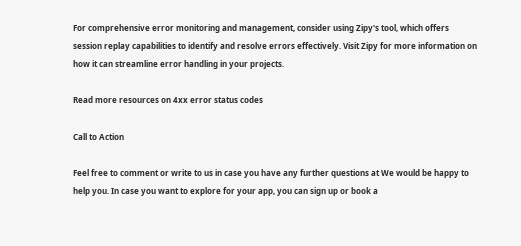For comprehensive error monitoring and management, consider using Zipy's tool, which offers session replay capabilities to identify and resolve errors effectively. Visit Zipy for more information on how it can streamline error handling in your projects.

Read more resources on 4xx error status codes

Call to Action

Feel free to comment or write to us in case you have any further questions at We would be happy to help you. In case you want to explore for your app, you can sign up or book a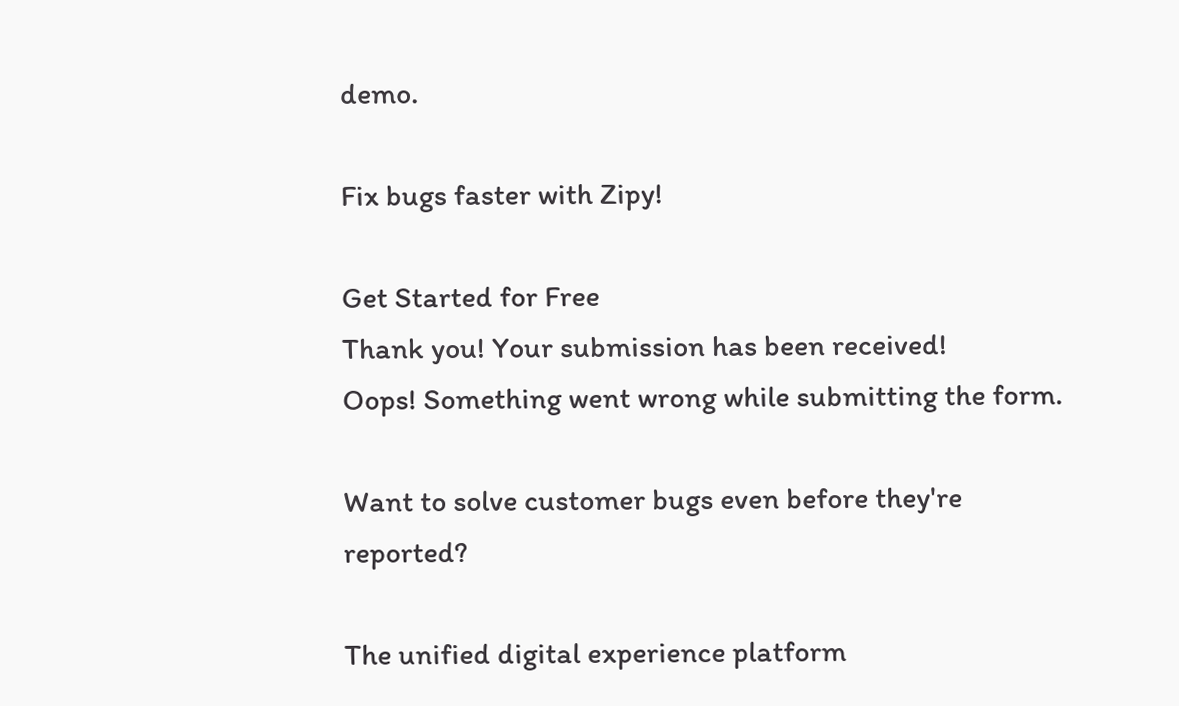demo.

Fix bugs faster with Zipy!

Get Started for Free
Thank you! Your submission has been received!
Oops! Something went wrong while submitting the form.

Want to solve customer bugs even before they're reported?

The unified digital experience platform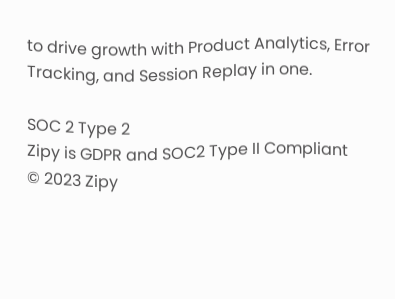to drive growth with Product Analytics, Error Tracking, and Session Replay in one.

SOC 2 Type 2
Zipy is GDPR and SOC2 Type II Compliant
© 2023 Zipy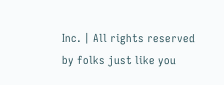Inc. | All rights reserved
by folks just like you